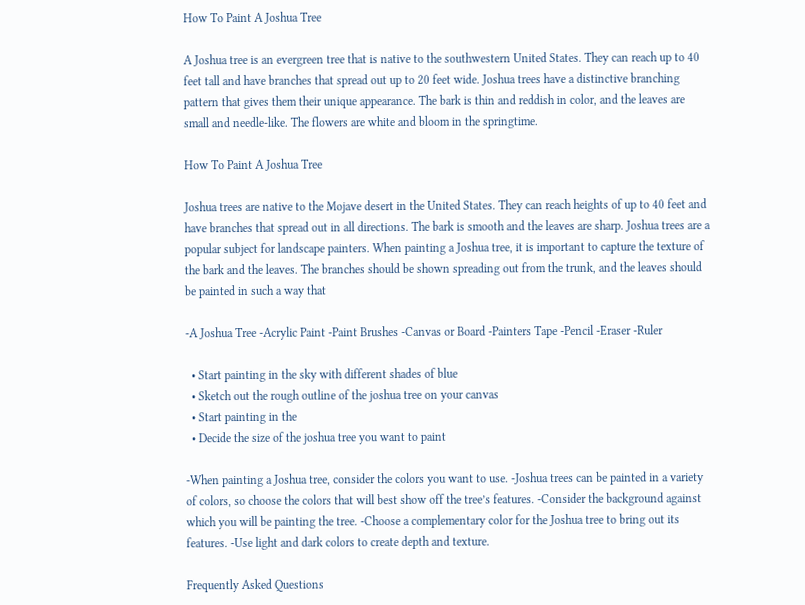How To Paint A Joshua Tree

A Joshua tree is an evergreen tree that is native to the southwestern United States. They can reach up to 40 feet tall and have branches that spread out up to 20 feet wide. Joshua trees have a distinctive branching pattern that gives them their unique appearance. The bark is thin and reddish in color, and the leaves are small and needle-like. The flowers are white and bloom in the springtime.

How To Paint A Joshua Tree

Joshua trees are native to the Mojave desert in the United States. They can reach heights of up to 40 feet and have branches that spread out in all directions. The bark is smooth and the leaves are sharp. Joshua trees are a popular subject for landscape painters. When painting a Joshua tree, it is important to capture the texture of the bark and the leaves. The branches should be shown spreading out from the trunk, and the leaves should be painted in such a way that

-A Joshua Tree -Acrylic Paint -Paint Brushes -Canvas or Board -Painters Tape -Pencil -Eraser -Ruler

  • Start painting in the sky with different shades of blue
  • Sketch out the rough outline of the joshua tree on your canvas
  • Start painting in the
  • Decide the size of the joshua tree you want to paint

-When painting a Joshua tree, consider the colors you want to use. -Joshua trees can be painted in a variety of colors, so choose the colors that will best show off the tree’s features. -Consider the background against which you will be painting the tree. -Choose a complementary color for the Joshua tree to bring out its features. -Use light and dark colors to create depth and texture.

Frequently Asked Questions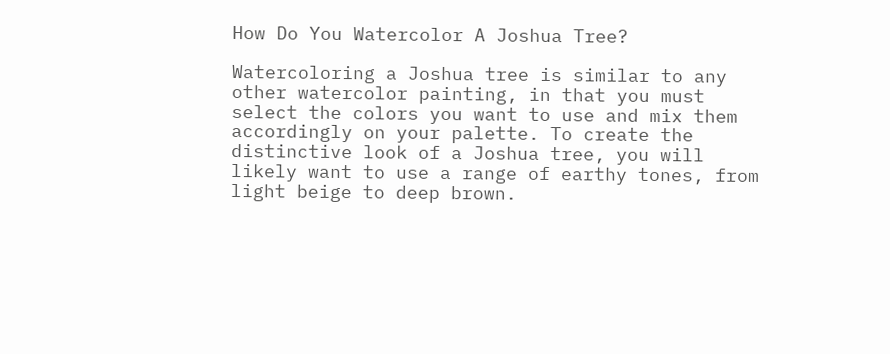How Do You Watercolor A Joshua Tree?

Watercoloring a Joshua tree is similar to any other watercolor painting, in that you must select the colors you want to use and mix them accordingly on your palette. To create the distinctive look of a Joshua tree, you will likely want to use a range of earthy tones, from light beige to deep brown.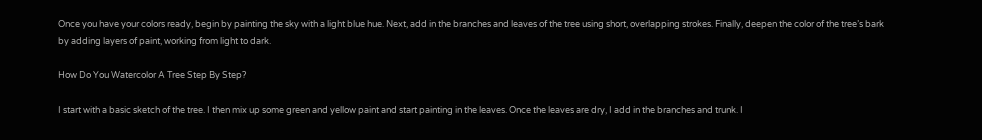Once you have your colors ready, begin by painting the sky with a light blue hue. Next, add in the branches and leaves of the tree using short, overlapping strokes. Finally, deepen the color of the tree’s bark by adding layers of paint, working from light to dark.

How Do You Watercolor A Tree Step By Step?

I start with a basic sketch of the tree. I then mix up some green and yellow paint and start painting in the leaves. Once the leaves are dry, I add in the branches and trunk. I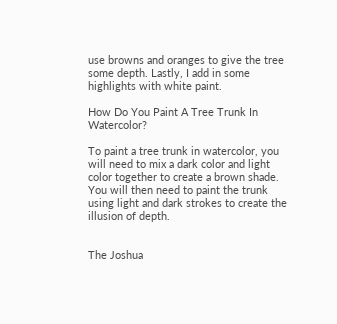use browns and oranges to give the tree some depth. Lastly, I add in some highlights with white paint.

How Do You Paint A Tree Trunk In Watercolor?

To paint a tree trunk in watercolor, you will need to mix a dark color and light color together to create a brown shade. You will then need to paint the trunk using light and dark strokes to create the illusion of depth.


The Joshua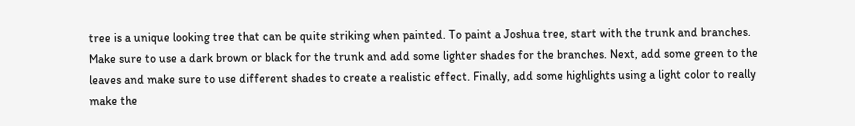tree is a unique looking tree that can be quite striking when painted. To paint a Joshua tree, start with the trunk and branches. Make sure to use a dark brown or black for the trunk and add some lighter shades for the branches. Next, add some green to the leaves and make sure to use different shades to create a realistic effect. Finally, add some highlights using a light color to really make the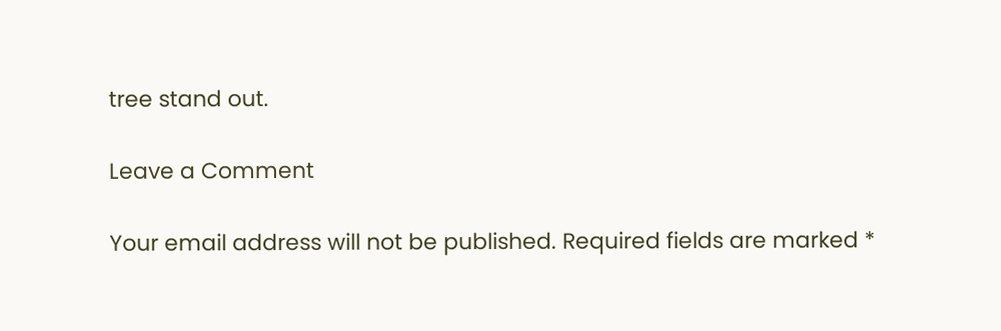tree stand out.

Leave a Comment

Your email address will not be published. Required fields are marked *